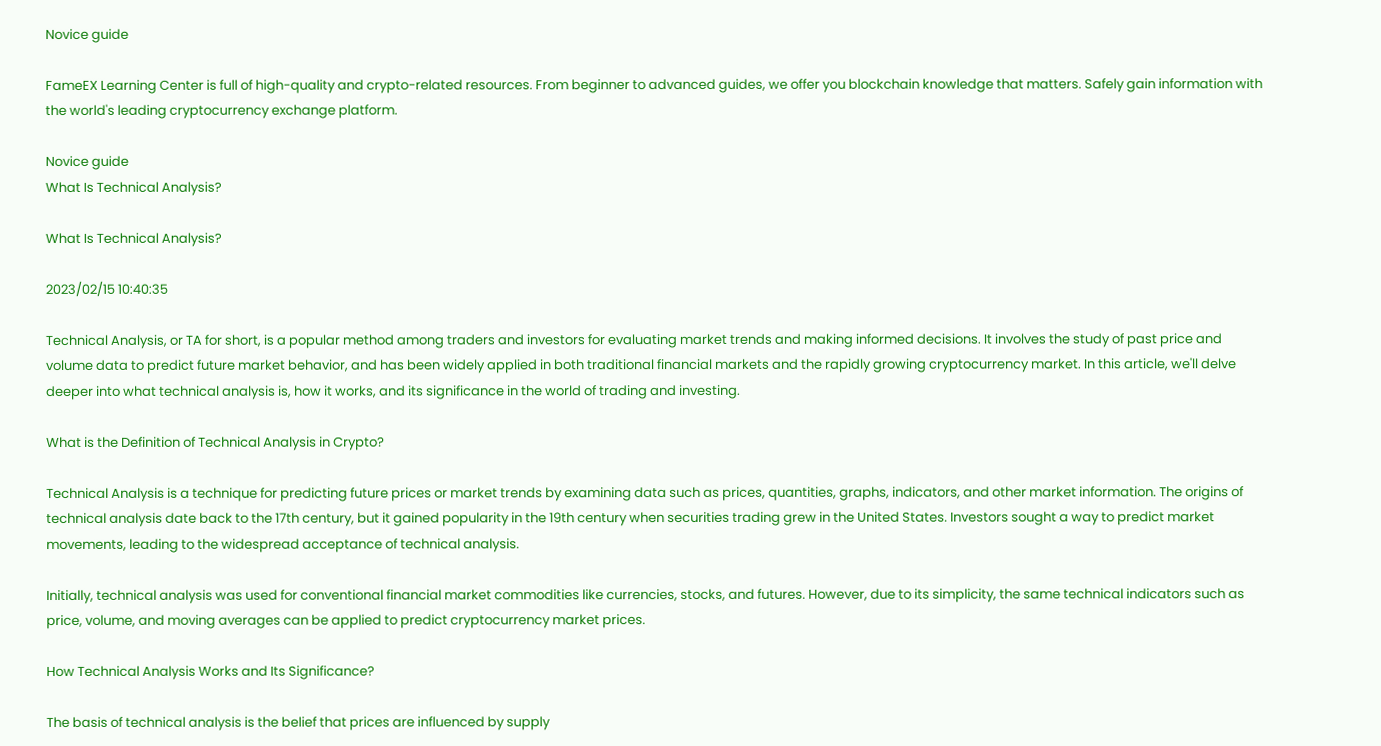Novice guide

FameEX Learning Center is full of high-quality and crypto-related resources. From beginner to advanced guides, we offer you blockchain knowledge that matters. Safely gain information with the world's leading cryptocurrency exchange platform.

Novice guide
What Is Technical Analysis?

What Is Technical Analysis?

2023/02/15 10:40:35

Technical Analysis, or TA for short, is a popular method among traders and investors for evaluating market trends and making informed decisions. It involves the study of past price and volume data to predict future market behavior, and has been widely applied in both traditional financial markets and the rapidly growing cryptocurrency market. In this article, we'll delve deeper into what technical analysis is, how it works, and its significance in the world of trading and investing.

What is the Definition of Technical Analysis in Crypto?

Technical Analysis is a technique for predicting future prices or market trends by examining data such as prices, quantities, graphs, indicators, and other market information. The origins of technical analysis date back to the 17th century, but it gained popularity in the 19th century when securities trading grew in the United States. Investors sought a way to predict market movements, leading to the widespread acceptance of technical analysis.

Initially, technical analysis was used for conventional financial market commodities like currencies, stocks, and futures. However, due to its simplicity, the same technical indicators such as price, volume, and moving averages can be applied to predict cryptocurrency market prices.

How Technical Analysis Works and Its Significance?

The basis of technical analysis is the belief that prices are influenced by supply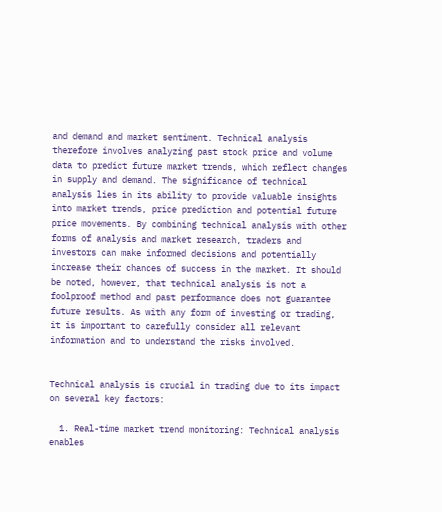and demand and market sentiment. Technical analysis therefore involves analyzing past stock price and volume data to predict future market trends, which reflect changes in supply and demand. The significance of technical analysis lies in its ability to provide valuable insights into market trends, price prediction and potential future price movements. By combining technical analysis with other forms of analysis and market research, traders and investors can make informed decisions and potentially increase their chances of success in the market. It should be noted, however, that technical analysis is not a foolproof method and past performance does not guarantee future results. As with any form of investing or trading, it is important to carefully consider all relevant information and to understand the risks involved.


Technical analysis is crucial in trading due to its impact on several key factors:

  1. Real-time market trend monitoring: Technical analysis enables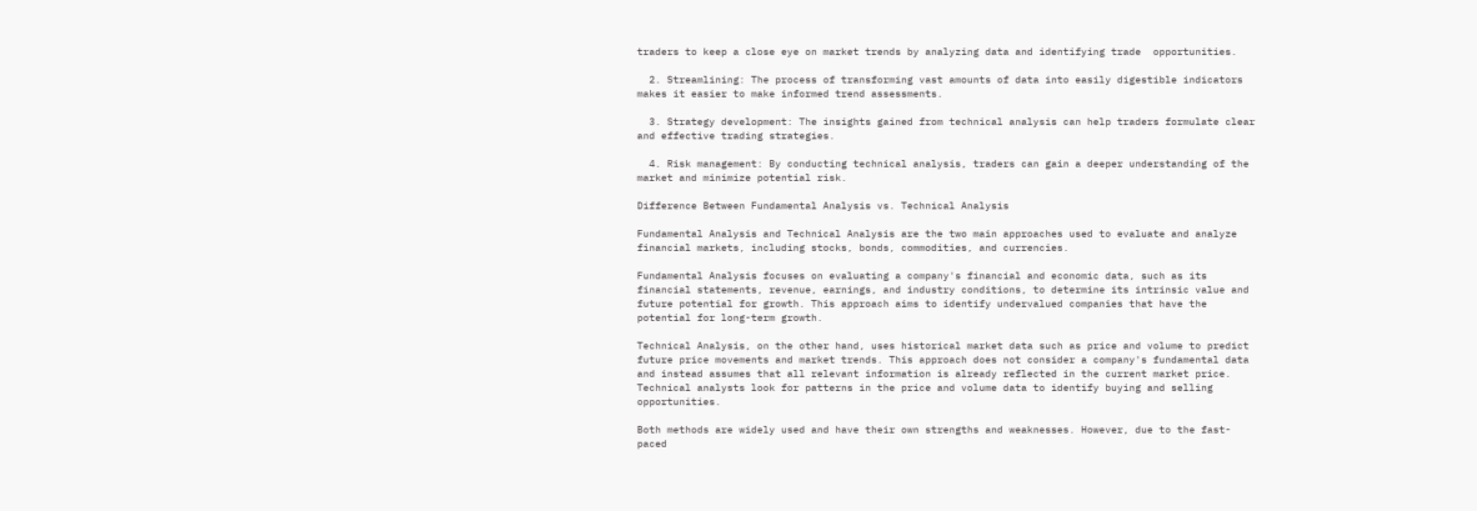traders to keep a close eye on market trends by analyzing data and identifying trade  opportunities.

  2. Streamlining: The process of transforming vast amounts of data into easily digestible indicators makes it easier to make informed trend assessments.

  3. Strategy development: The insights gained from technical analysis can help traders formulate clear and effective trading strategies.

  4. Risk management: By conducting technical analysis, traders can gain a deeper understanding of the market and minimize potential risk.

Difference Between Fundamental Analysis vs. Technical Analysis

Fundamental Analysis and Technical Analysis are the two main approaches used to evaluate and analyze financial markets, including stocks, bonds, commodities, and currencies.

Fundamental Analysis focuses on evaluating a company's financial and economic data, such as its financial statements, revenue, earnings, and industry conditions, to determine its intrinsic value and future potential for growth. This approach aims to identify undervalued companies that have the potential for long-term growth.

Technical Analysis, on the other hand, uses historical market data such as price and volume to predict future price movements and market trends. This approach does not consider a company's fundamental data and instead assumes that all relevant information is already reflected in the current market price. Technical analysts look for patterns in the price and volume data to identify buying and selling opportunities.

Both methods are widely used and have their own strengths and weaknesses. However, due to the fast-paced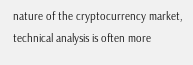nature of the cryptocurrency market, technical analysis is often more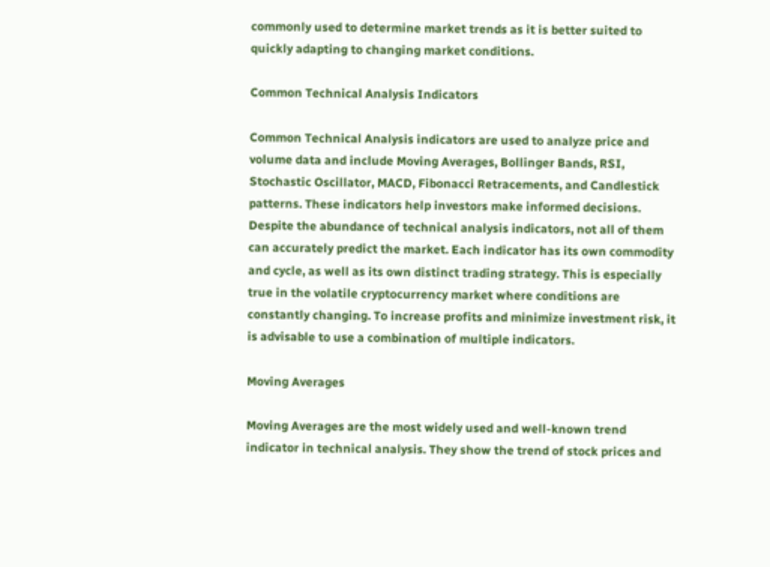commonly used to determine market trends as it is better suited to quickly adapting to changing market conditions.

Common Technical Analysis Indicators

Common Technical Analysis indicators are used to analyze price and volume data and include Moving Averages, Bollinger Bands, RSI, Stochastic Oscillator, MACD, Fibonacci Retracements, and Candlestick patterns. These indicators help investors make informed decisions. Despite the abundance of technical analysis indicators, not all of them can accurately predict the market. Each indicator has its own commodity and cycle, as well as its own distinct trading strategy. This is especially true in the volatile cryptocurrency market where conditions are constantly changing. To increase profits and minimize investment risk, it is advisable to use a combination of multiple indicators.

Moving Averages

Moving Averages are the most widely used and well-known trend indicator in technical analysis. They show the trend of stock prices and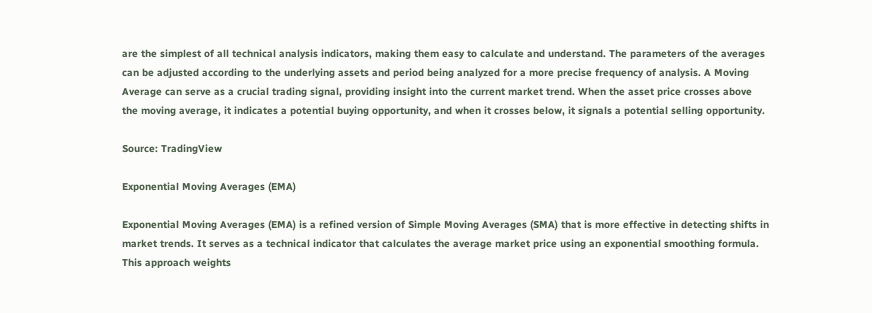are the simplest of all technical analysis indicators, making them easy to calculate and understand. The parameters of the averages can be adjusted according to the underlying assets and period being analyzed for a more precise frequency of analysis. A Moving Average can serve as a crucial trading signal, providing insight into the current market trend. When the asset price crosses above the moving average, it indicates a potential buying opportunity, and when it crosses below, it signals a potential selling opportunity.

Source: TradingView

Exponential Moving Averages (EMA)

Exponential Moving Averages (EMA) is a refined version of Simple Moving Averages (SMA) that is more effective in detecting shifts in market trends. It serves as a technical indicator that calculates the average market price using an exponential smoothing formula. This approach weights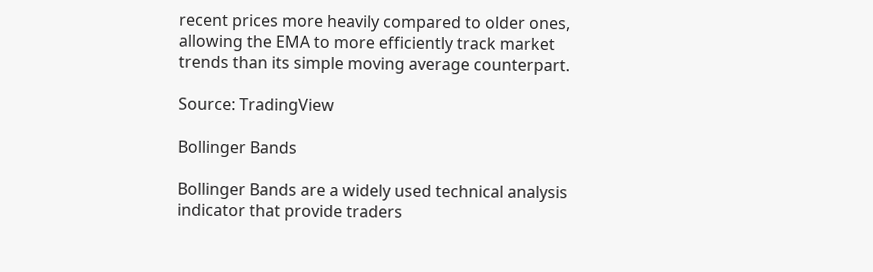recent prices more heavily compared to older ones, allowing the EMA to more efficiently track market trends than its simple moving average counterpart.

Source: TradingView

Bollinger Bands

Bollinger Bands are a widely used technical analysis indicator that provide traders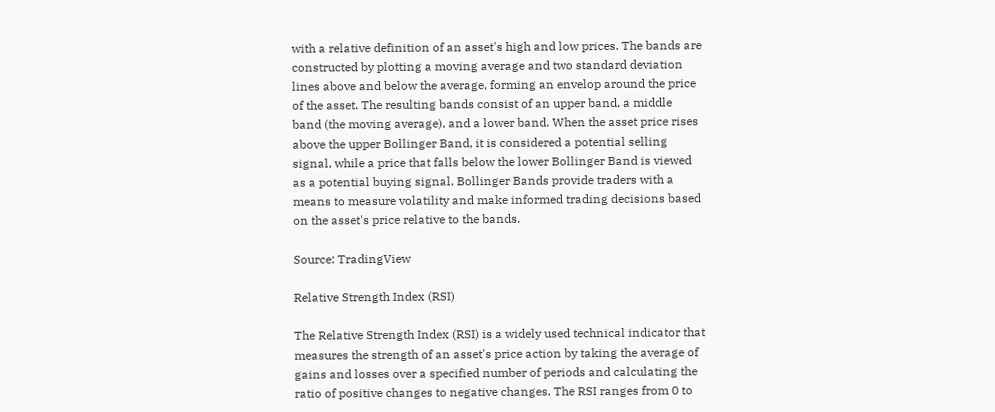with a relative definition of an asset's high and low prices. The bands are constructed by plotting a moving average and two standard deviation lines above and below the average, forming an envelop around the price of the asset. The resulting bands consist of an upper band, a middle band (the moving average), and a lower band. When the asset price rises above the upper Bollinger Band, it is considered a potential selling signal, while a price that falls below the lower Bollinger Band is viewed as a potential buying signal. Bollinger Bands provide traders with a means to measure volatility and make informed trading decisions based on the asset's price relative to the bands.

Source: TradingView

Relative Strength Index (RSI)

The Relative Strength Index (RSI) is a widely used technical indicator that measures the strength of an asset's price action by taking the average of gains and losses over a specified number of periods and calculating the ratio of positive changes to negative changes. The RSI ranges from 0 to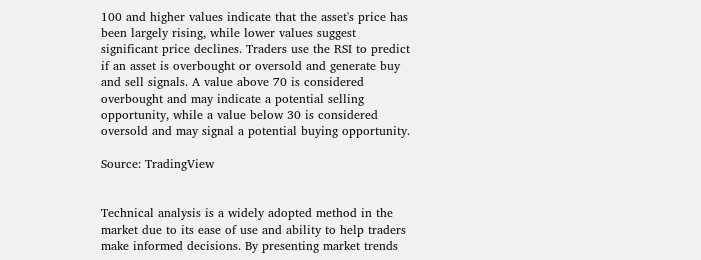100 and higher values indicate that the asset's price has been largely rising, while lower values suggest significant price declines. Traders use the RSI to predict if an asset is overbought or oversold and generate buy and sell signals. A value above 70 is considered overbought and may indicate a potential selling opportunity, while a value below 30 is considered oversold and may signal a potential buying opportunity.

Source: TradingView


Technical analysis is a widely adopted method in the market due to its ease of use and ability to help traders make informed decisions. By presenting market trends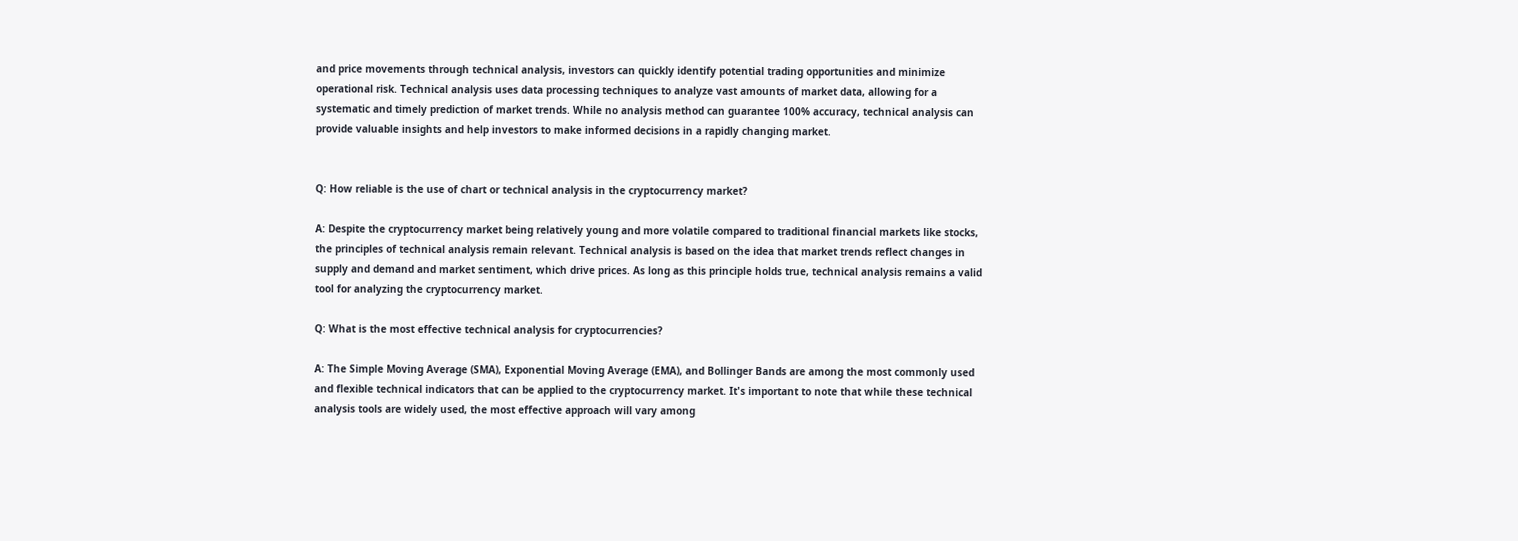and price movements through technical analysis, investors can quickly identify potential trading opportunities and minimize operational risk. Technical analysis uses data processing techniques to analyze vast amounts of market data, allowing for a systematic and timely prediction of market trends. While no analysis method can guarantee 100% accuracy, technical analysis can provide valuable insights and help investors to make informed decisions in a rapidly changing market.


Q: How reliable is the use of chart or technical analysis in the cryptocurrency market?

A: Despite the cryptocurrency market being relatively young and more volatile compared to traditional financial markets like stocks, the principles of technical analysis remain relevant. Technical analysis is based on the idea that market trends reflect changes in supply and demand and market sentiment, which drive prices. As long as this principle holds true, technical analysis remains a valid tool for analyzing the cryptocurrency market.

Q: What is the most effective technical analysis for cryptocurrencies?

A: The Simple Moving Average (SMA), Exponential Moving Average (EMA), and Bollinger Bands are among the most commonly used and flexible technical indicators that can be applied to the cryptocurrency market. It's important to note that while these technical analysis tools are widely used, the most effective approach will vary among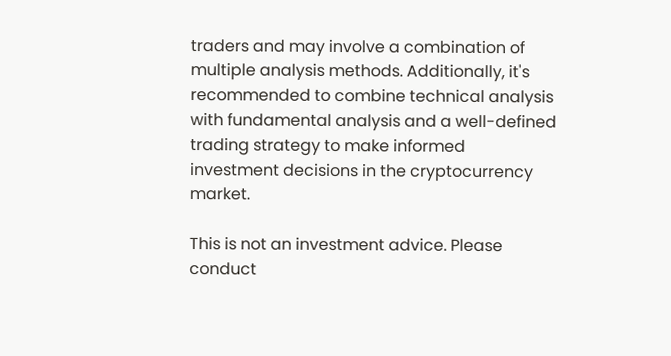traders and may involve a combination of multiple analysis methods. Additionally, it's recommended to combine technical analysis with fundamental analysis and a well-defined trading strategy to make informed investment decisions in the cryptocurrency market.

This is not an investment advice. Please conduct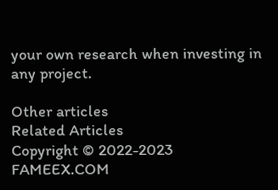your own research when investing in any project.

Other articles
Related Articles
Copyright © 2022-2023 FAMEEX.COM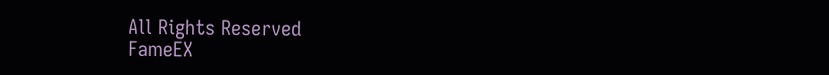All Rights Reserved
FameEX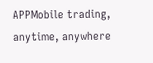APPMobile trading, anytime, anywhere